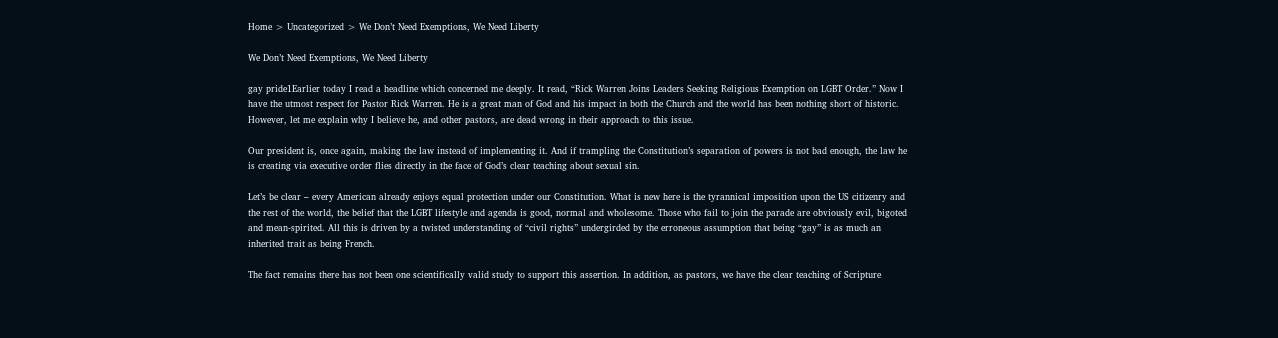Home > Uncategorized > We Don’t Need Exemptions, We Need Liberty

We Don’t Need Exemptions, We Need Liberty

gay pride1Earlier today I read a headline which concerned me deeply. It read, “Rick Warren Joins Leaders Seeking Religious Exemption on LGBT Order.” Now I have the utmost respect for Pastor Rick Warren. He is a great man of God and his impact in both the Church and the world has been nothing short of historic. However, let me explain why I believe he, and other pastors, are dead wrong in their approach to this issue.

Our president is, once again, making the law instead of implementing it. And if trampling the Constitution’s separation of powers is not bad enough, the law he is creating via executive order flies directly in the face of God’s clear teaching about sexual sin.

Let’s be clear – every American already enjoys equal protection under our Constitution. What is new here is the tyrannical imposition upon the US citizenry and the rest of the world, the belief that the LGBT lifestyle and agenda is good, normal and wholesome. Those who fail to join the parade are obviously evil, bigoted and mean-spirited. All this is driven by a twisted understanding of “civil rights” undergirded by the erroneous assumption that being “gay” is as much an inherited trait as being French.

The fact remains there has not been one scientifically valid study to support this assertion. In addition, as pastors, we have the clear teaching of Scripture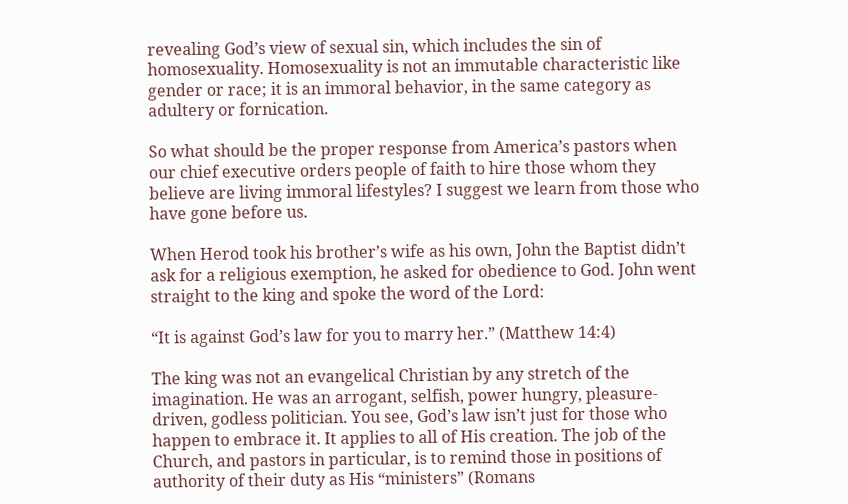revealing God’s view of sexual sin, which includes the sin of homosexuality. Homosexuality is not an immutable characteristic like gender or race; it is an immoral behavior, in the same category as adultery or fornication.

So what should be the proper response from America’s pastors when our chief executive orders people of faith to hire those whom they believe are living immoral lifestyles? I suggest we learn from those who have gone before us.

When Herod took his brother’s wife as his own, John the Baptist didn’t ask for a religious exemption, he asked for obedience to God. John went straight to the king and spoke the word of the Lord:

“It is against God’s law for you to marry her.” (Matthew 14:4)

The king was not an evangelical Christian by any stretch of the imagination. He was an arrogant, selfish, power hungry, pleasure-driven, godless politician. You see, God’s law isn’t just for those who happen to embrace it. It applies to all of His creation. The job of the Church, and pastors in particular, is to remind those in positions of authority of their duty as His “ministers” (Romans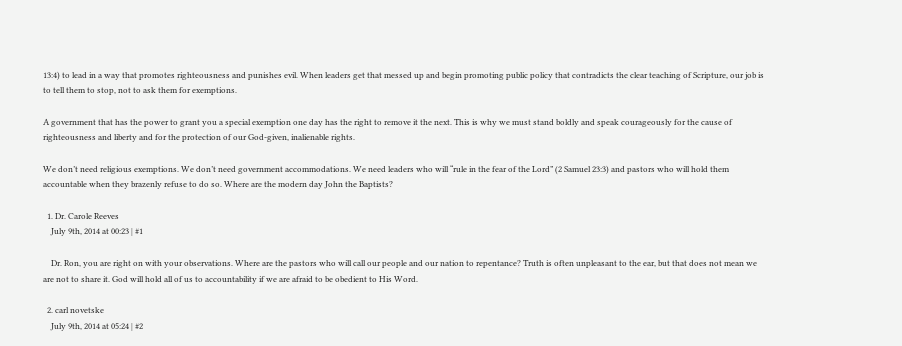13:4) to lead in a way that promotes righteousness and punishes evil. When leaders get that messed up and begin promoting public policy that contradicts the clear teaching of Scripture, our job is to tell them to stop, not to ask them for exemptions.

A government that has the power to grant you a special exemption one day has the right to remove it the next. This is why we must stand boldly and speak courageously for the cause of righteousness and liberty and for the protection of our God-given, inalienable rights.

We don’t need religious exemptions. We don’t need government accommodations. We need leaders who will “rule in the fear of the Lord” (2 Samuel 23:3) and pastors who will hold them accountable when they brazenly refuse to do so. Where are the modern day John the Baptists?

  1. Dr. Carole Reeves
    July 9th, 2014 at 00:23 | #1

    Dr. Ron, you are right on with your observations. Where are the pastors who will call our people and our nation to repentance? Truth is often unpleasant to the ear, but that does not mean we are not to share it. God will hold all of us to accountability if we are afraid to be obedient to His Word.

  2. carl novetske
    July 9th, 2014 at 05:24 | #2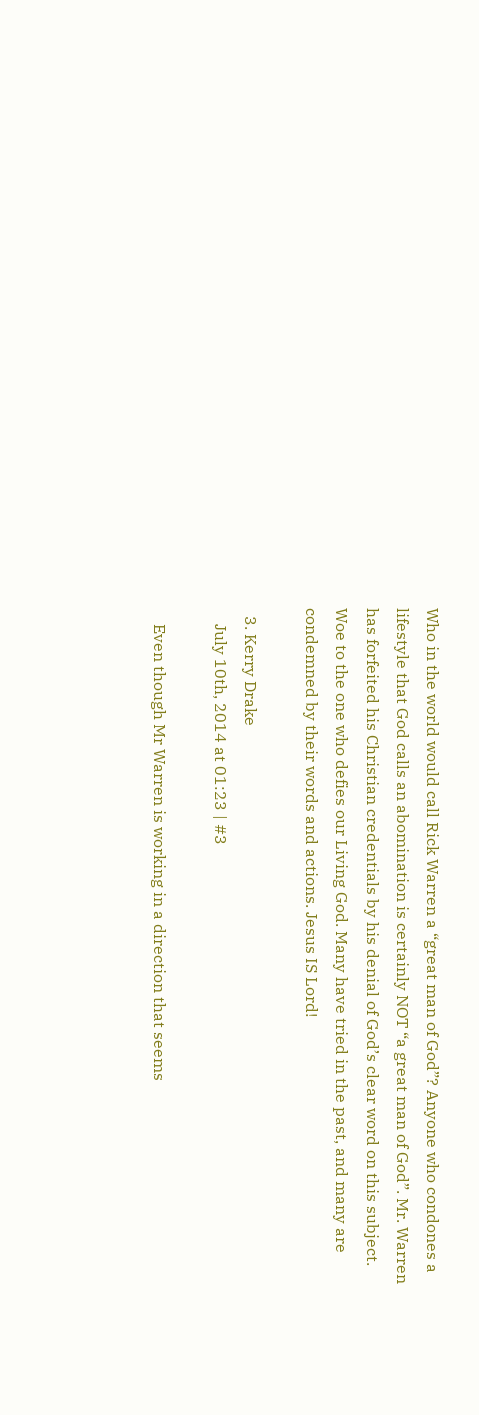Who in the world would call Rick Warren a “great man of God”? Anyone who condones a lifestyle that God calls an abomination is certainly NOT “a great man of God”. Mr. Warren has forfeited his Christian credentials by his denial of God’s clear word on this subject. Woe to the one who defies our Living God. Many have tried in the past, and many are condemned by their words and actions. Jesus IS Lord!

  3. Kerry Drake
    July 10th, 2014 at 01:23 | #3

    Even though Mr Warren is working in a direction that seems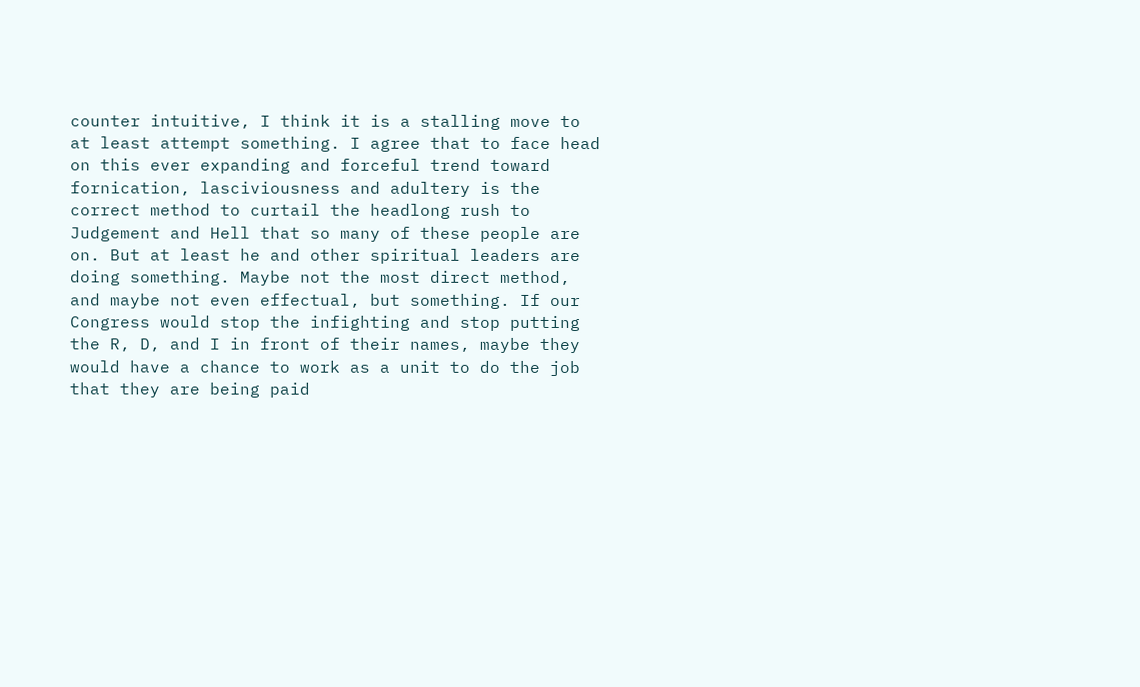counter intuitive, I think it is a stalling move to at least attempt something. I agree that to face head on this ever expanding and forceful trend toward fornication, lasciviousness and adultery is the correct method to curtail the headlong rush to Judgement and Hell that so many of these people are on. But at least he and other spiritual leaders are doing something. Maybe not the most direct method, and maybe not even effectual, but something. If our Congress would stop the infighting and stop putting the R, D, and I in front of their names, maybe they would have a chance to work as a unit to do the job that they are being paid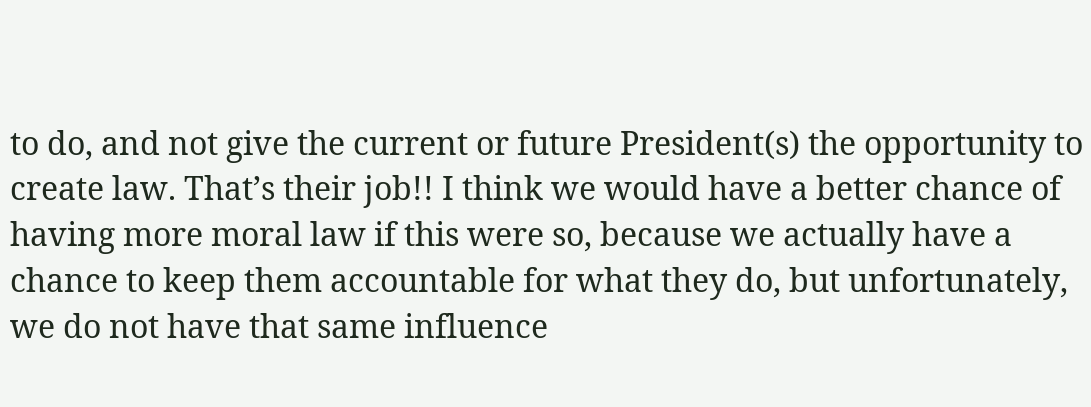to do, and not give the current or future President(s) the opportunity to create law. That’s their job!! I think we would have a better chance of having more moral law if this were so, because we actually have a chance to keep them accountable for what they do, but unfortunately, we do not have that same influence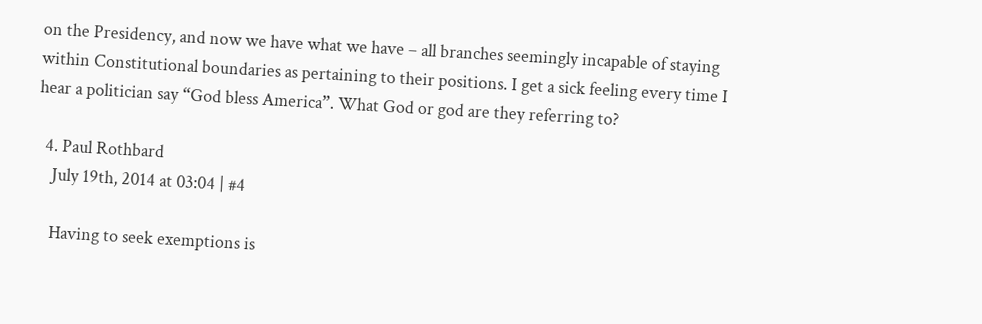on the Presidency, and now we have what we have – all branches seemingly incapable of staying within Constitutional boundaries as pertaining to their positions. I get a sick feeling every time I hear a politician say “God bless America”. What God or god are they referring to?

  4. Paul Rothbard
    July 19th, 2014 at 03:04 | #4

    Having to seek exemptions is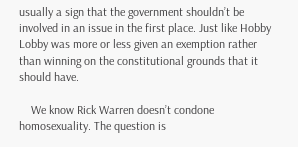usually a sign that the government shouldn’t be involved in an issue in the first place. Just like Hobby Lobby was more or less given an exemption rather than winning on the constitutional grounds that it should have.

    We know Rick Warren doesn’t condone homosexuality. The question is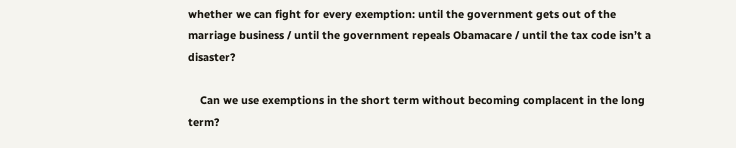whether we can fight for every exemption: until the government gets out of the marriage business / until the government repeals Obamacare / until the tax code isn’t a disaster?

    Can we use exemptions in the short term without becoming complacent in the long term?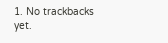1. No trackbacks yet.